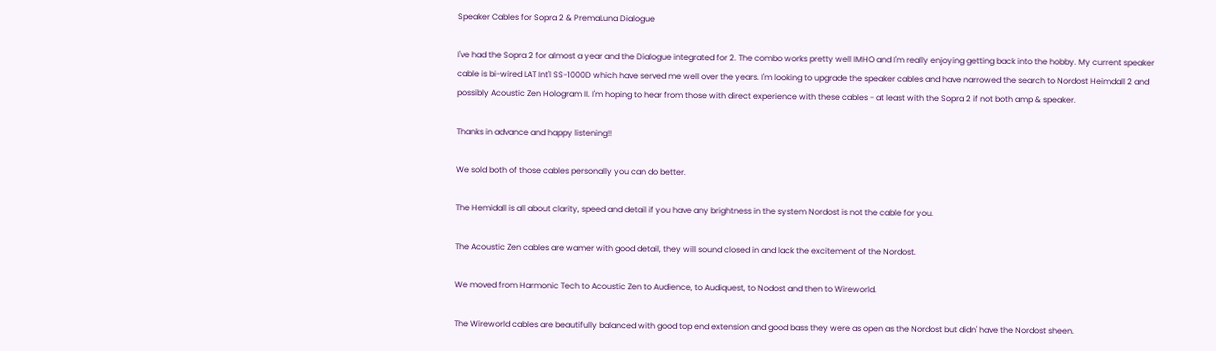Speaker Cables for Sopra 2 & PremaLuna Dialogue

I've had the Sopra 2 for almost a year and the Dialogue integrated for 2. The combo works pretty well IMHO and I'm really enjoying getting back into the hobby. My current speaker cable is bi-wired LAT Int'l SS-1000D which have served me well over the years. I'm looking to upgrade the speaker cables and have narrowed the search to Nordost Heimdall 2 and possibly Acoustic Zen Hologram II. I'm hoping to hear from those with direct experience with these cables - at least with the Sopra 2 if not both amp & speaker.

Thanks in advance and happy listening!!

We sold both of those cables personally you can do better.

The Hemidall is all about clarity, speed and detail if you have any brightness in the system Nordost is not the cable for you.

The Acoustic Zen cables are wamer with good detail, they will sound closed in and lack the excitement of the Nordost.

We moved from Harmonic Tech to Acoustic Zen to Audience, to Audiquest, to Nodost and then to Wireworld.

The Wireworld cables are beautifully balanced with good top end extension and good bass they were as open as the Nordost but didn' have the Nordost sheen.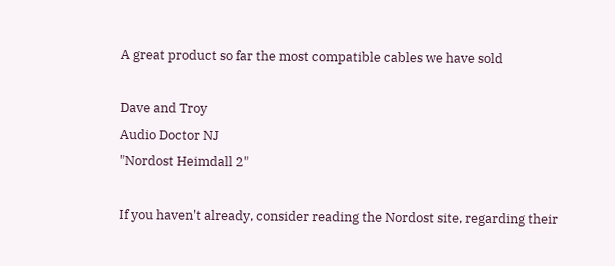A great product so far the most compatible cables we have sold

Dave and Troy
Audio Doctor NJ
"Nordost Heimdall 2"

If you haven't already, consider reading the Nordost site, regarding their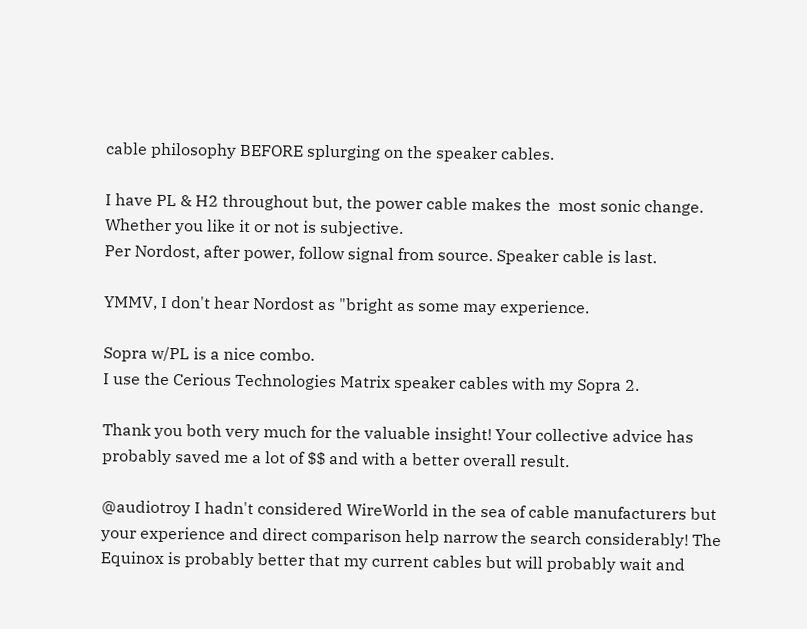cable philosophy BEFORE splurging on the speaker cables.

I have PL & H2 throughout but, the power cable makes the  most sonic change. Whether you like it or not is subjective.
Per Nordost, after power, follow signal from source. Speaker cable is last.

YMMV, I don't hear Nordost as "bright as some may experience.

Sopra w/PL is a nice combo.
I use the Cerious Technologies Matrix speaker cables with my Sopra 2.

Thank you both very much for the valuable insight! Your collective advice has probably saved me a lot of $$ and with a better overall result.

@audiotroy I hadn't considered WireWorld in the sea of cable manufacturers but your experience and direct comparison help narrow the search considerably! The Equinox is probably better that my current cables but will probably wait and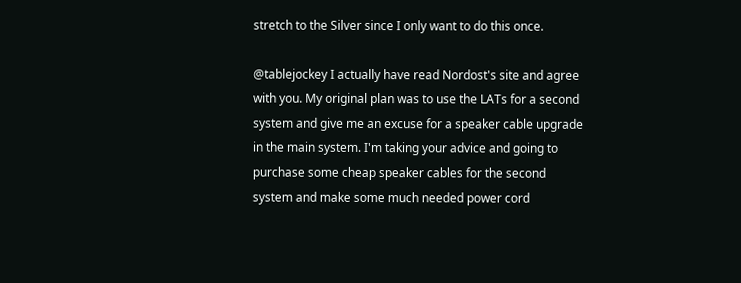stretch to the Silver since I only want to do this once.

@tablejockey I actually have read Nordost's site and agree with you. My original plan was to use the LATs for a second system and give me an excuse for a speaker cable upgrade in the main system. I'm taking your advice and going to purchase some cheap speaker cables for the second system and make some much needed power cord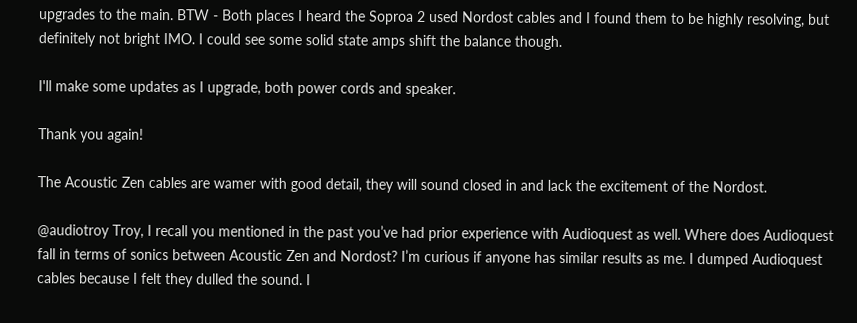upgrades to the main. BTW - Both places I heard the Soproa 2 used Nordost cables and I found them to be highly resolving, but definitely not bright IMO. I could see some solid state amps shift the balance though.

I'll make some updates as I upgrade, both power cords and speaker.

Thank you again!

The Acoustic Zen cables are wamer with good detail, they will sound closed in and lack the excitement of the Nordost.

@audiotroy Troy, I recall you mentioned in the past you’ve had prior experience with Audioquest as well. Where does Audioquest fall in terms of sonics between Acoustic Zen and Nordost? I’m curious if anyone has similar results as me. I dumped Audioquest cables because I felt they dulled the sound. I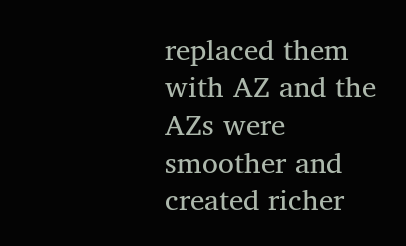replaced them with AZ and the AZs were smoother and created richer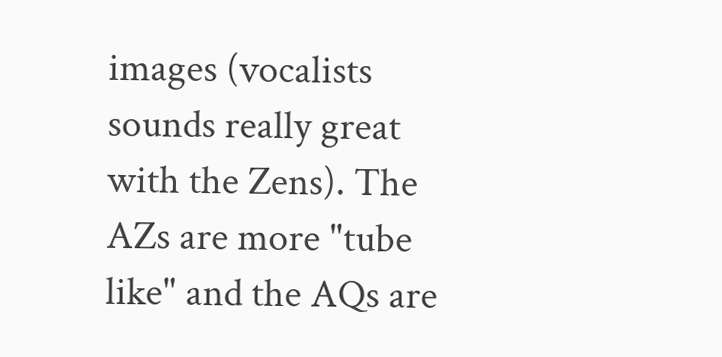images (vocalists sounds really great with the Zens). The AZs are more "tube like" and the AQs are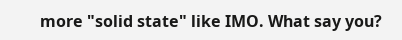more "solid state" like IMO. What say you?